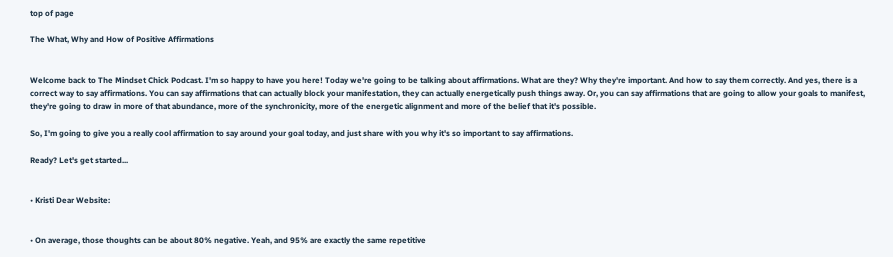top of page

The What, Why and How of Positive Affirmations


Welcome back to The Mindset Chick Podcast. I'm so happy to have you here! Today we're going to be talking about affirmations. What are they? Why they're important. And how to say them correctly. And yes, there is a correct way to say affirmations. You can say affirmations that can actually block your manifestation, they can actually energetically push things away. Or, you can say affirmations that are going to allow your goals to manifest, they're going to draw in more of that abundance, more of the synchronicity, more of the energetic alignment and more of the belief that it's possible.

So, I'm going to give you a really cool affirmation to say around your goal today, and just share with you why it's so important to say affirmations.

Ready? Let's get started...


• Kristi Dear Website:


• On average, those thoughts can be about 80% negative. Yeah, and 95% are exactly the same repetitive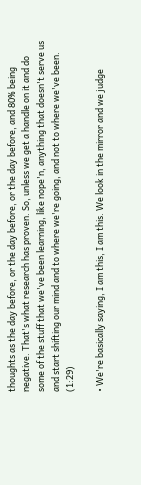thoughts as the day before, or the day before, or the day before, and 80% being negative. That's what research has proven. So, unless we get a handle on it and do some of the stuff that we've been learning, like nope'n, anything that doesn't serve us and start shifting our mind and to where we're going, and not to where we've been. (1:29)

• We're basically saying, I am this, I am this. We look in the mirror and we judge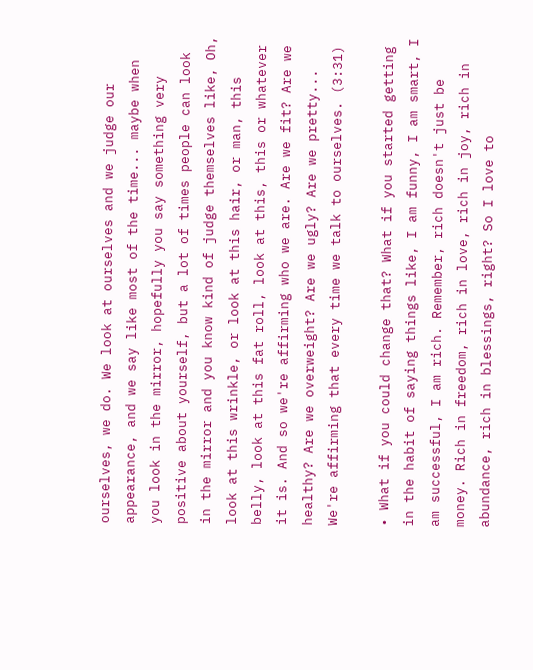ourselves, we do. We look at ourselves and we judge our appearance, and we say like most of the time... maybe when you look in the mirror, hopefully you say something very positive about yourself, but a lot of times people can look in the mirror and you know kind of judge themselves like, Oh, look at this wrinkle, or look at this hair, or man, this belly, look at this fat roll, look at this, this or whatever it is. And so we're affirming who we are. Are we fit? Are we healthy? Are we overweight? Are we ugly? Are we pretty... We're affirming that every time we talk to ourselves. (3:31)

• What if you could change that? What if you started getting in the habit of saying things like, I am funny, I am smart, I am successful, I am rich. Remember, rich doesn't just be money. Rich in freedom, rich in love, rich in joy, rich in abundance, rich in blessings, right? So I love to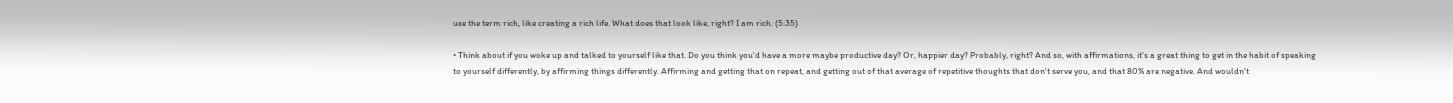use the term rich, like creating a rich life. What does that look like, right? I am rich. (5:35)

• Think about if you woke up and talked to yourself like that. Do you think you'd have a more maybe productive day? Or, happier day? Probably, right? And so, with affirmations, it's a great thing to get in the habit of speaking to yourself differently, by affirming things differently. Affirming and getting that on repeat, and getting out of that average of repetitive thoughts that don't serve you, and that 80% are negative. And wouldn't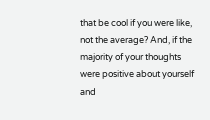that be cool if you were like, not the average? And, if the majority of your thoughts were positive about yourself and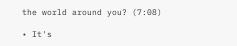the world around you? (7:08)

• It's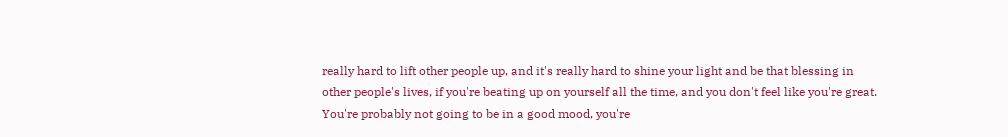really hard to lift other people up, and it's really hard to shine your light and be that blessing in other people's lives, if you're beating up on yourself all the time, and you don't feel like you're great. You're probably not going to be in a good mood, you're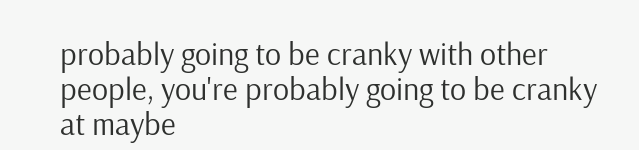probably going to be cranky with other people, you're probably going to be cranky at maybe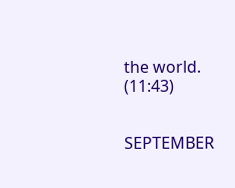the world. (11:43)


SEPTEMBER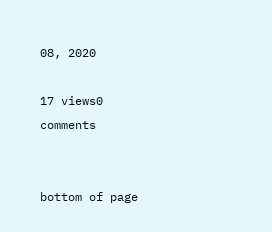08, 2020

17 views0 comments


bottom of page